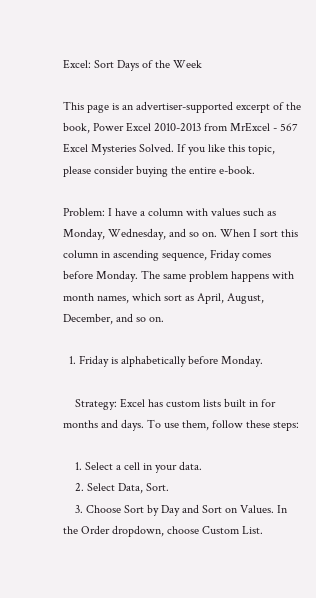Excel: Sort Days of the Week

This page is an advertiser-supported excerpt of the book, Power Excel 2010-2013 from MrExcel - 567 Excel Mysteries Solved. If you like this topic, please consider buying the entire e-book.

Problem: I have a column with values such as Monday, Wednesday, and so on. When I sort this column in ascending sequence, Friday comes before Monday. The same problem happens with month names, which sort as April, August, December, and so on.

  1. Friday is alphabetically before Monday.

    Strategy: Excel has custom lists built in for months and days. To use them, follow these steps:

    1. Select a cell in your data.
    2. Select Data, Sort.
    3. Choose Sort by Day and Sort on Values. In the Order dropdown, choose Custom List.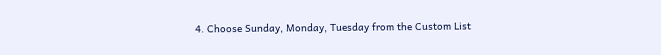4. Choose Sunday, Monday, Tuesday from the Custom List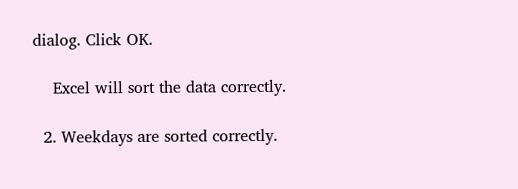dialog. Click OK.

    Excel will sort the data correctly.

  2. Weekdays are sorted correctly.